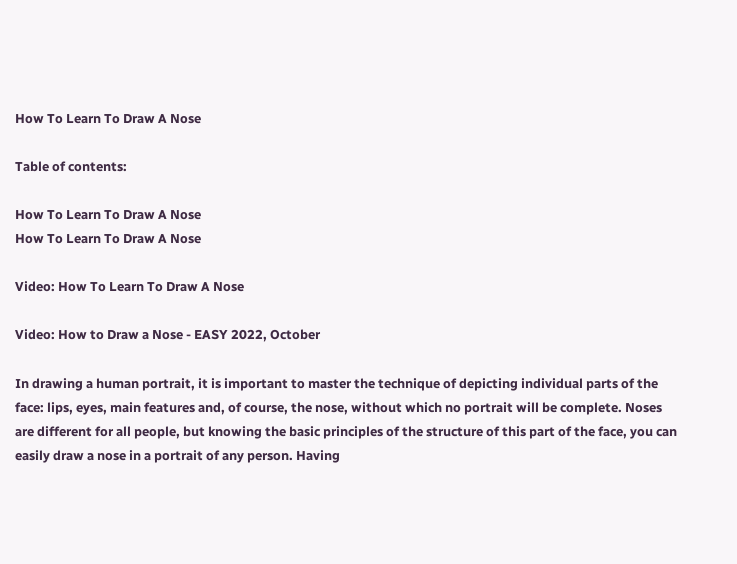How To Learn To Draw A Nose

Table of contents:

How To Learn To Draw A Nose
How To Learn To Draw A Nose

Video: How To Learn To Draw A Nose

Video: How to Draw a Nose - EASY 2022, October

In drawing a human portrait, it is important to master the technique of depicting individual parts of the face: lips, eyes, main features and, of course, the nose, without which no portrait will be complete. Noses are different for all people, but knowing the basic principles of the structure of this part of the face, you can easily draw a nose in a portrait of any person. Having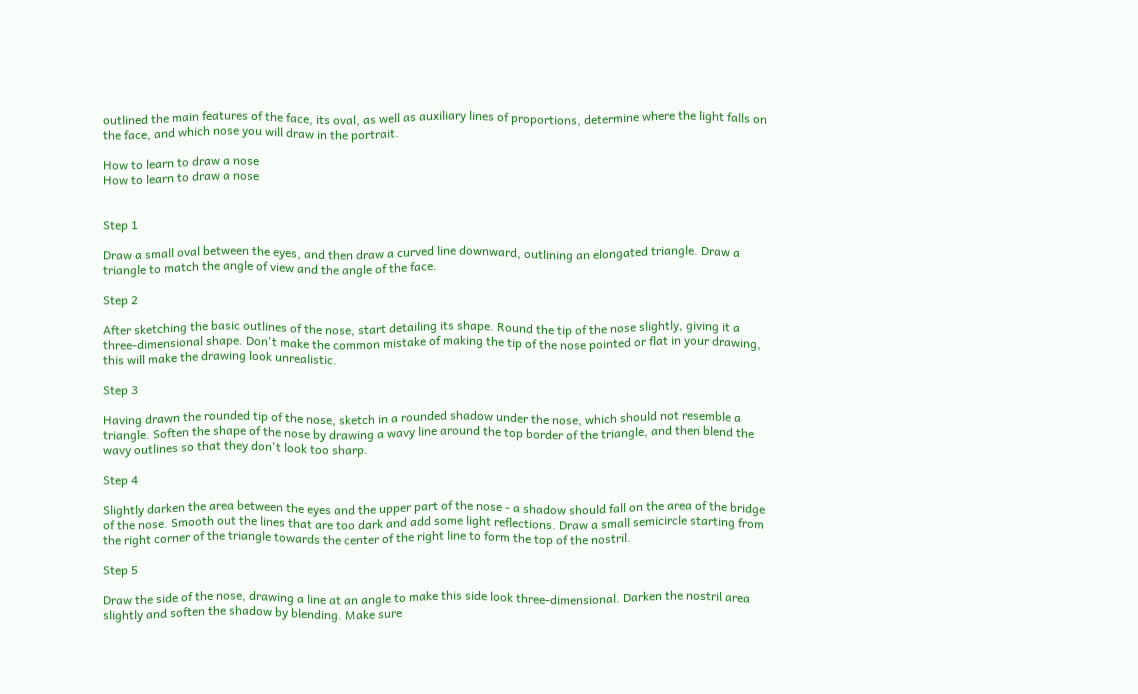outlined the main features of the face, its oval, as well as auxiliary lines of proportions, determine where the light falls on the face, and which nose you will draw in the portrait.

How to learn to draw a nose
How to learn to draw a nose


Step 1

Draw a small oval between the eyes, and then draw a curved line downward, outlining an elongated triangle. Draw a triangle to match the angle of view and the angle of the face.

Step 2

After sketching the basic outlines of the nose, start detailing its shape. Round the tip of the nose slightly, giving it a three-dimensional shape. Don't make the common mistake of making the tip of the nose pointed or flat in your drawing, this will make the drawing look unrealistic.

Step 3

Having drawn the rounded tip of the nose, sketch in a rounded shadow under the nose, which should not resemble a triangle. Soften the shape of the nose by drawing a wavy line around the top border of the triangle, and then blend the wavy outlines so that they don't look too sharp.

Step 4

Slightly darken the area between the eyes and the upper part of the nose - a shadow should fall on the area of the bridge of the nose. Smooth out the lines that are too dark and add some light reflections. Draw a small semicircle starting from the right corner of the triangle towards the center of the right line to form the top of the nostril.

Step 5

Draw the side of the nose, drawing a line at an angle to make this side look three-dimensional. Darken the nostril area slightly and soften the shadow by blending. Make sure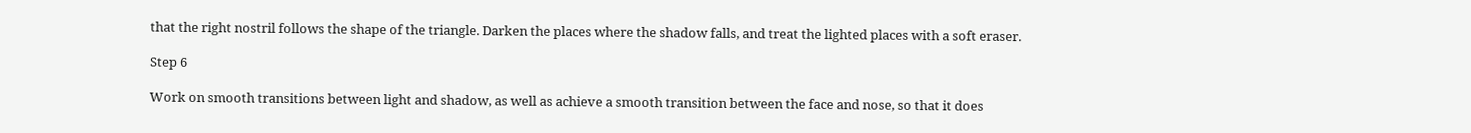that the right nostril follows the shape of the triangle. Darken the places where the shadow falls, and treat the lighted places with a soft eraser.

Step 6

Work on smooth transitions between light and shadow, as well as achieve a smooth transition between the face and nose, so that it does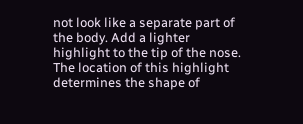not look like a separate part of the body. Add a lighter highlight to the tip of the nose. The location of this highlight determines the shape of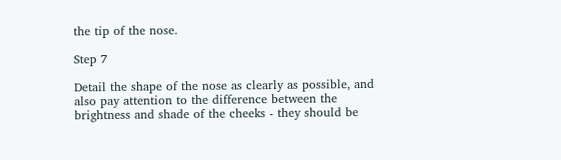the tip of the nose.

Step 7

Detail the shape of the nose as clearly as possible, and also pay attention to the difference between the brightness and shade of the cheeks - they should be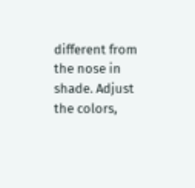different from the nose in shade. Adjust the colors,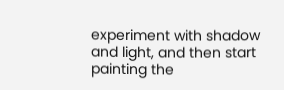experiment with shadow and light, and then start painting the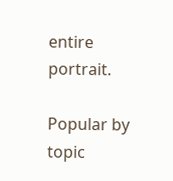entire portrait.

Popular by topic